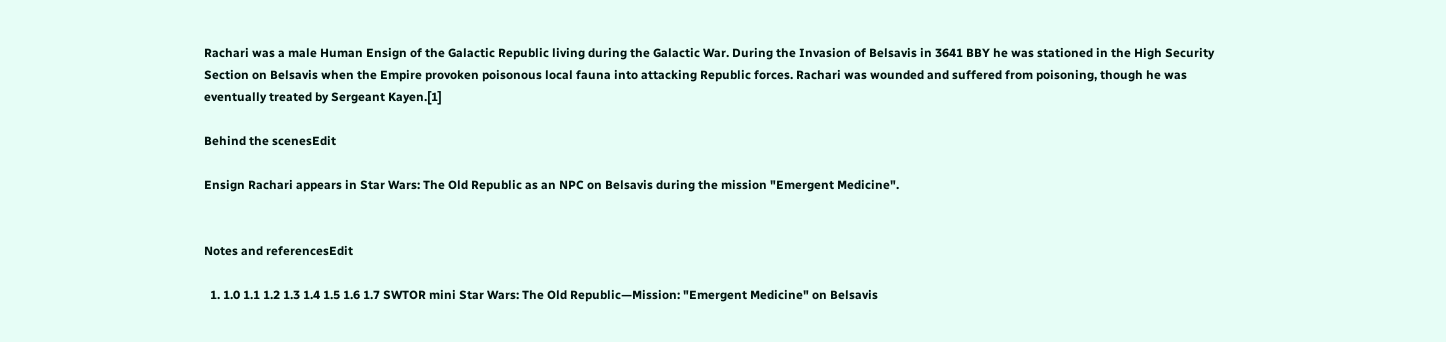Rachari was a male Human Ensign of the Galactic Republic living during the Galactic War. During the Invasion of Belsavis in 3641 BBY he was stationed in the High Security Section on Belsavis when the Empire provoken poisonous local fauna into attacking Republic forces. Rachari was wounded and suffered from poisoning, though he was eventually treated by Sergeant Kayen.[1]

Behind the scenesEdit

Ensign Rachari appears in Star Wars: The Old Republic as an NPC on Belsavis during the mission "Emergent Medicine".


Notes and referencesEdit

  1. 1.0 1.1 1.2 1.3 1.4 1.5 1.6 1.7 SWTOR mini Star Wars: The Old Republic—Mission: "Emergent Medicine" on Belsavis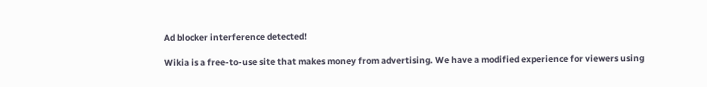Ad blocker interference detected!

Wikia is a free-to-use site that makes money from advertising. We have a modified experience for viewers using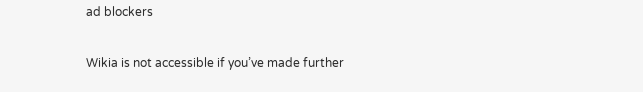ad blockers

Wikia is not accessible if you’ve made further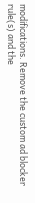modifications. Remove the custom ad blocker rule(s) and the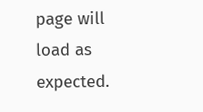page will load as expected.